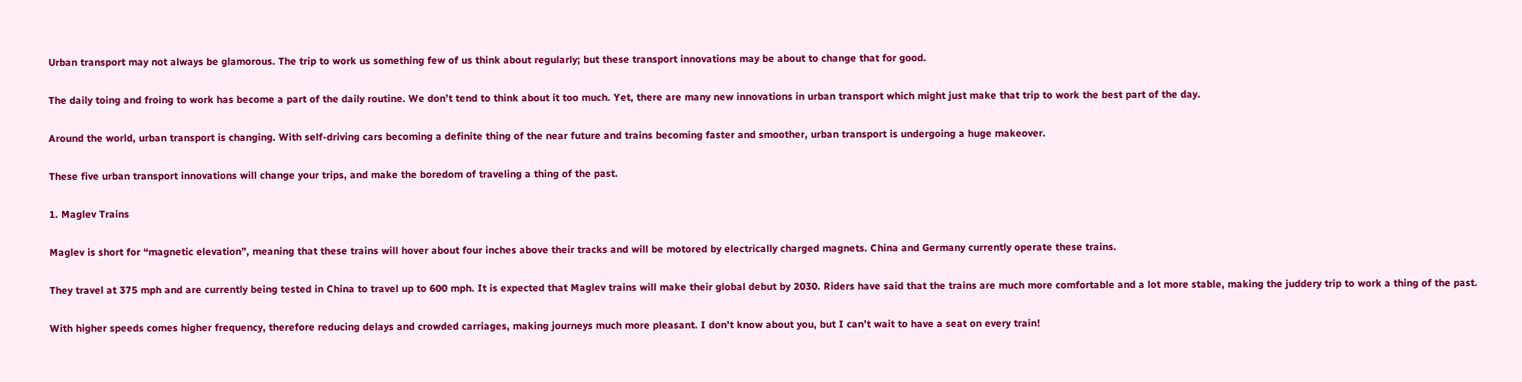Urban transport may not always be glamorous. The trip to work us something few of us think about regularly; but these transport innovations may be about to change that for good.

The daily toing and froing to work has become a part of the daily routine. We don’t tend to think about it too much. Yet, there are many new innovations in urban transport which might just make that trip to work the best part of the day.

Around the world, urban transport is changing. With self-driving cars becoming a definite thing of the near future and trains becoming faster and smoother, urban transport is undergoing a huge makeover.

These five urban transport innovations will change your trips, and make the boredom of traveling a thing of the past.

1. Maglev Trains

Maglev is short for “magnetic elevation”, meaning that these trains will hover about four inches above their tracks and will be motored by electrically charged magnets. China and Germany currently operate these trains.

They travel at 375 mph and are currently being tested in China to travel up to 600 mph. It is expected that Maglev trains will make their global debut by 2030. Riders have said that the trains are much more comfortable and a lot more stable, making the juddery trip to work a thing of the past.

With higher speeds comes higher frequency, therefore reducing delays and crowded carriages, making journeys much more pleasant. I don’t know about you, but I can’t wait to have a seat on every train!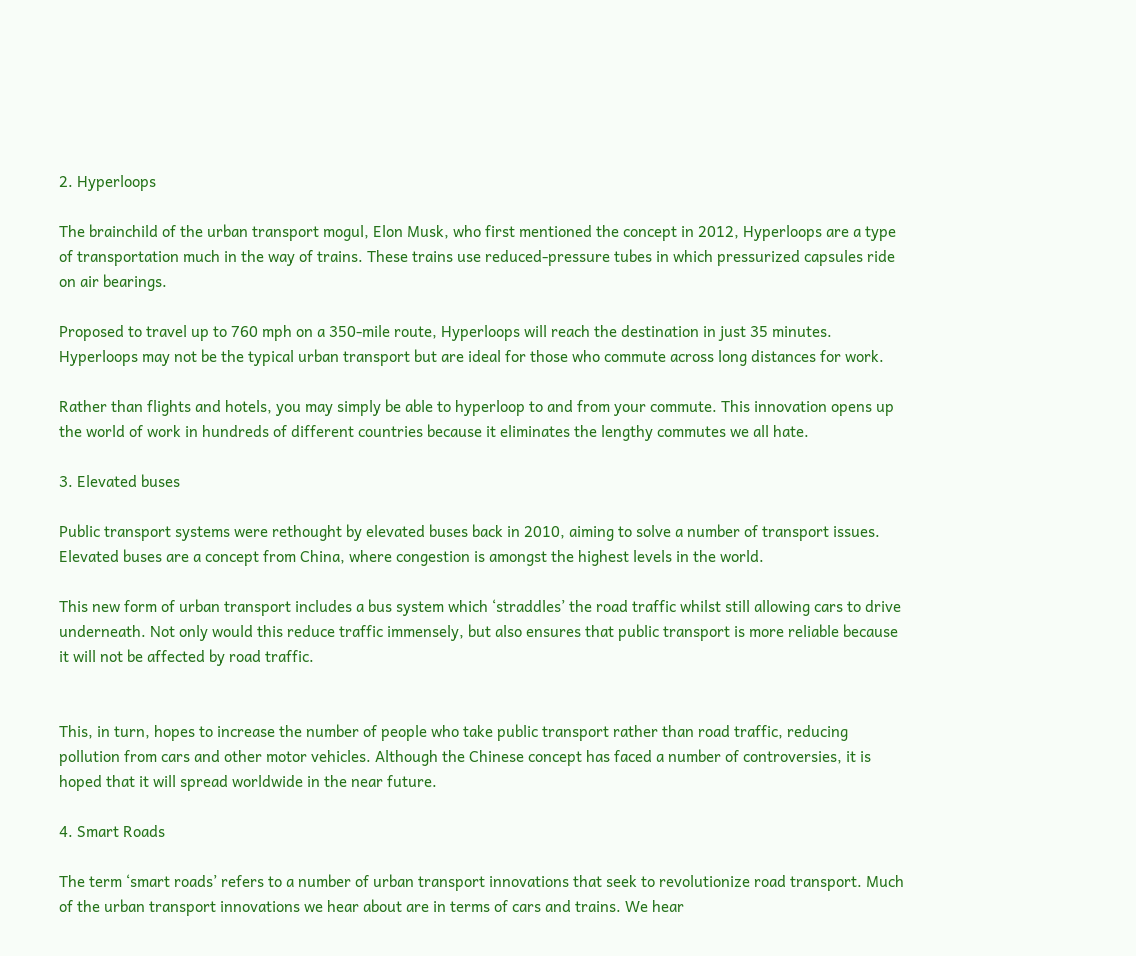2. Hyperloops

The brainchild of the urban transport mogul, Elon Musk, who first mentioned the concept in 2012, Hyperloops are a type of transportation much in the way of trains. These trains use reduced-pressure tubes in which pressurized capsules ride on air bearings.

Proposed to travel up to 760 mph on a 350-mile route, Hyperloops will reach the destination in just 35 minutes. Hyperloops may not be the typical urban transport but are ideal for those who commute across long distances for work.

Rather than flights and hotels, you may simply be able to hyperloop to and from your commute. This innovation opens up the world of work in hundreds of different countries because it eliminates the lengthy commutes we all hate.

3. Elevated buses

Public transport systems were rethought by elevated buses back in 2010, aiming to solve a number of transport issues. Elevated buses are a concept from China, where congestion is amongst the highest levels in the world.

This new form of urban transport includes a bus system which ‘straddles’ the road traffic whilst still allowing cars to drive underneath. Not only would this reduce traffic immensely, but also ensures that public transport is more reliable because it will not be affected by road traffic.


This, in turn, hopes to increase the number of people who take public transport rather than road traffic, reducing pollution from cars and other motor vehicles. Although the Chinese concept has faced a number of controversies, it is hoped that it will spread worldwide in the near future.

4. Smart Roads

The term ‘smart roads’ refers to a number of urban transport innovations that seek to revolutionize road transport. Much of the urban transport innovations we hear about are in terms of cars and trains. We hear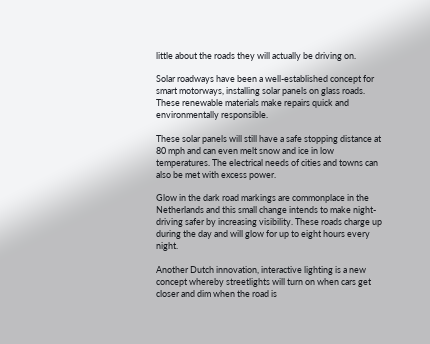little about the roads they will actually be driving on.

Solar roadways have been a well-established concept for smart motorways, installing solar panels on glass roads. These renewable materials make repairs quick and environmentally responsible.

These solar panels will still have a safe stopping distance at 80 mph and can even melt snow and ice in low temperatures. The electrical needs of cities and towns can also be met with excess power.

Glow in the dark road markings are commonplace in the Netherlands and this small change intends to make night-driving safer by increasing visibility. These roads charge up during the day and will glow for up to eight hours every night.

Another Dutch innovation, interactive lighting is a new concept whereby streetlights will turn on when cars get closer and dim when the road is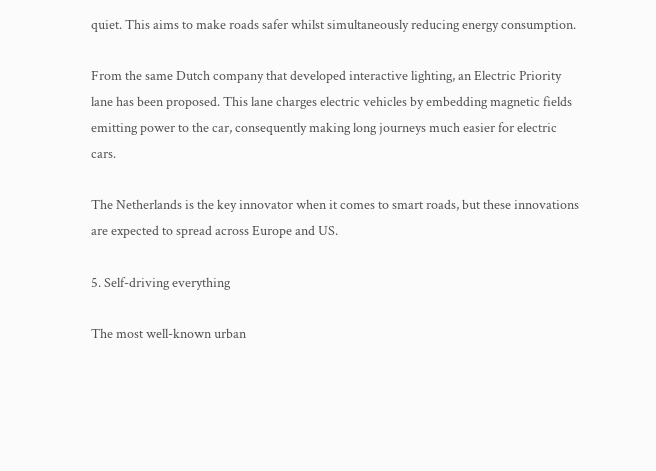quiet. This aims to make roads safer whilst simultaneously reducing energy consumption.

From the same Dutch company that developed interactive lighting, an Electric Priority lane has been proposed. This lane charges electric vehicles by embedding magnetic fields emitting power to the car, consequently making long journeys much easier for electric cars.

The Netherlands is the key innovator when it comes to smart roads, but these innovations are expected to spread across Europe and US.

5. Self-driving everything

The most well-known urban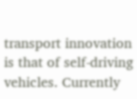transport innovation is that of self-driving vehicles. Currently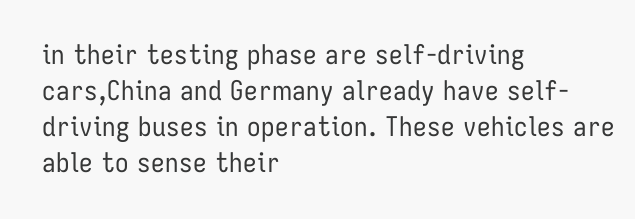in their testing phase are self-driving cars,China and Germany already have self-driving buses in operation. These vehicles are able to sense their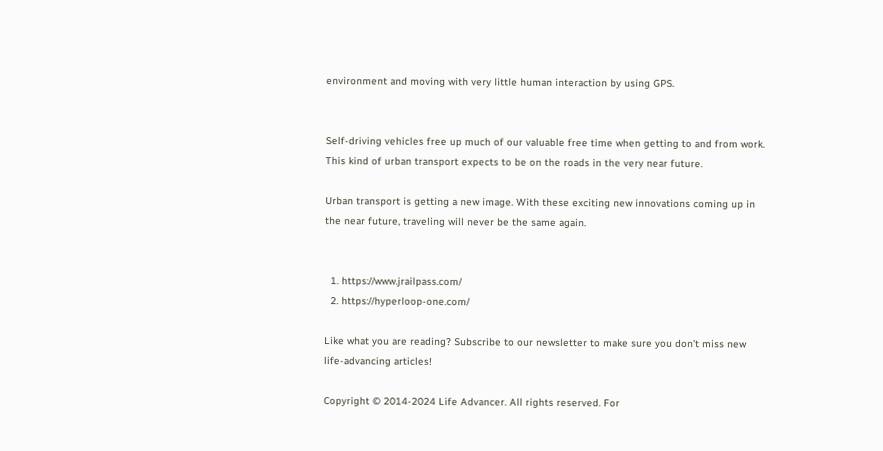environment and moving with very little human interaction by using GPS.


Self-driving vehicles free up much of our valuable free time when getting to and from work. This kind of urban transport expects to be on the roads in the very near future.

Urban transport is getting a new image. With these exciting new innovations coming up in the near future, traveling will never be the same again.


  1. https://www.jrailpass.com/
  2. https://hyperloop-one.com/

Like what you are reading? Subscribe to our newsletter to make sure you don’t miss new life-advancing articles!

Copyright © 2014-2024 Life Advancer. All rights reserved. For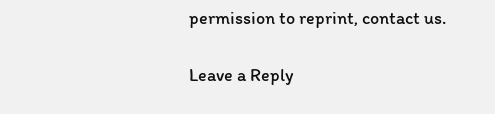permission to reprint, contact us.

Leave a Reply